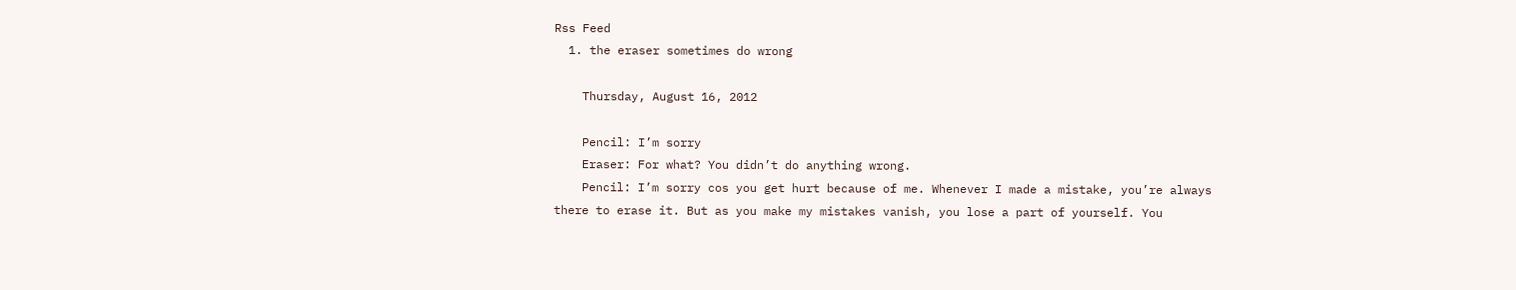Rss Feed
  1. the eraser sometimes do wrong

    Thursday, August 16, 2012

    Pencil: I’m sorry
    Eraser: For what? You didn’t do anything wrong.
    Pencil: I’m sorry cos you get hurt because of me. Whenever I made a mistake, you’re always there to erase it. But as you make my mistakes vanish, you lose a part of yourself. You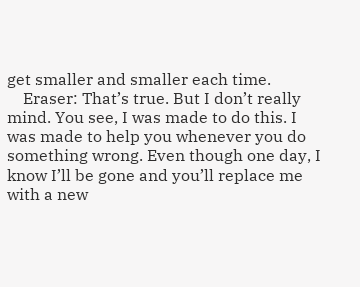get smaller and smaller each time.
    Eraser: That’s true. But I don’t really mind. You see, I was made to do this. I was made to help you whenever you do something wrong. Even though one day, I know I’ll be gone and you’ll replace me with a new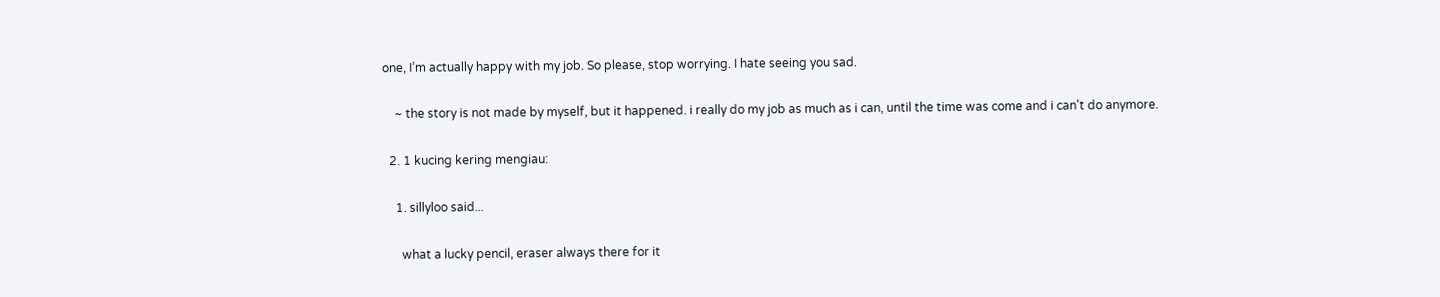one, I’m actually happy with my job. So please, stop worrying. I hate seeing you sad.

    ~ the story is not made by myself, but it happened. i really do my job as much as i can, until the time was come and i can't do anymore.

  2. 1 kucing kering mengiau:

    1. sillyloo said...

      what a lucky pencil, eraser always there for it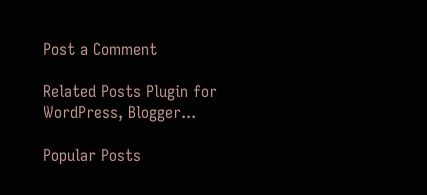Post a Comment

Related Posts Plugin for WordPress, Blogger...

Popular Posts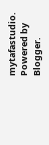mytafastudio. Powered by Blogger.